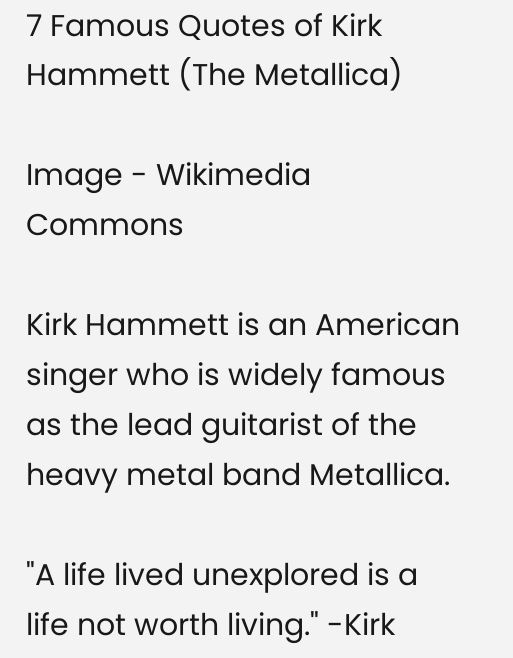7 Famous Quotes of Kirk Hammett (The Metallica)

Image - Wikimedia Commons

Kirk Hammett is an American singer who is widely famous as the lead guitarist of the heavy metal band Metallica.

"A life lived unexplored is a life not worth living." -Kirk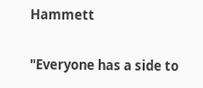Hammett

"Everyone has a side to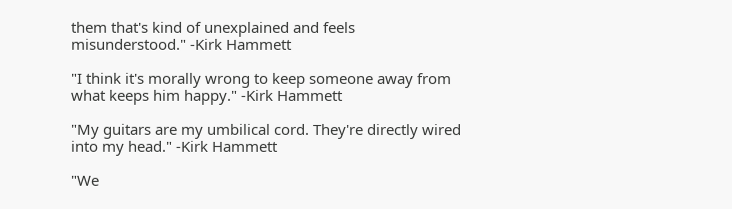them that's kind of unexplained and feels misunderstood." -Kirk Hammett

"I think it's morally wrong to keep someone away from what keeps him happy." -Kirk Hammett

"My guitars are my umbilical cord. They're directly wired into my head." -Kirk Hammett

"We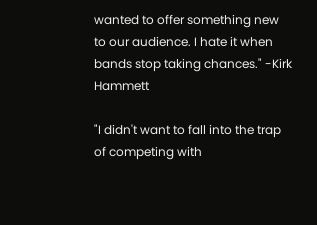wanted to offer something new to our audience. I hate it when bands stop taking chances." -Kirk Hammett

"I didn't want to fall into the trap of competing with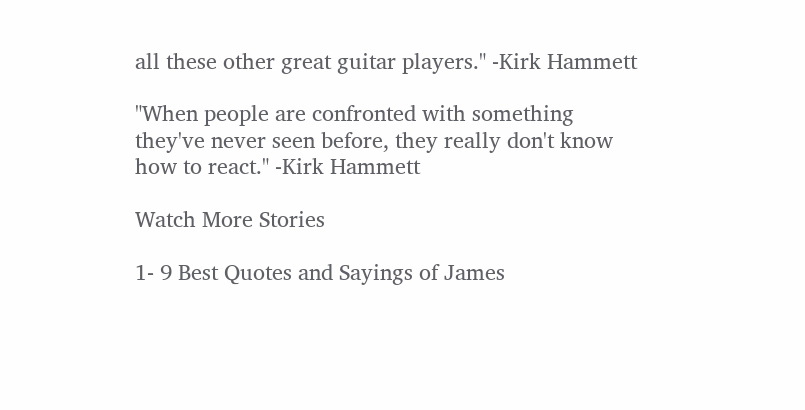all these other great guitar players." -Kirk Hammett

"When people are confronted with something they've never seen before, they really don't know how to react." -Kirk Hammett

Watch More Stories

1- 9 Best Quotes and Sayings of James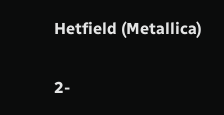Hetfield (Metallica)

2-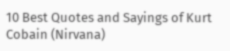10 Best Quotes and Sayings of Kurt Cobain (Nirvana)